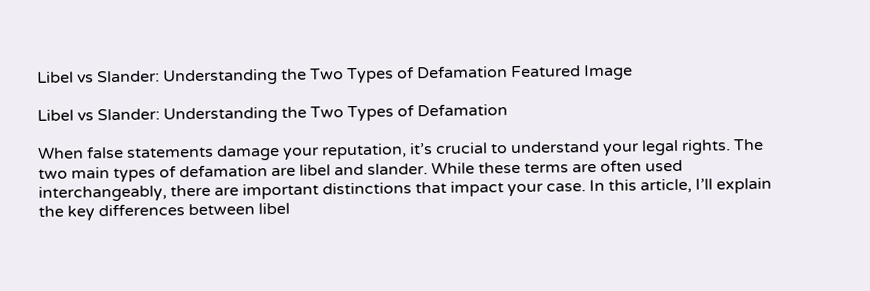Libel vs Slander: Understanding the Two Types of Defamation Featured Image

Libel vs Slander: Understanding the Two Types of Defamation

When false statements damage your reputation, it’s crucial to understand your legal rights. The two main types of defamation are libel and slander. While these terms are often used interchangeably, there are important distinctions that impact your case. In this article, I’ll explain the key differences between libel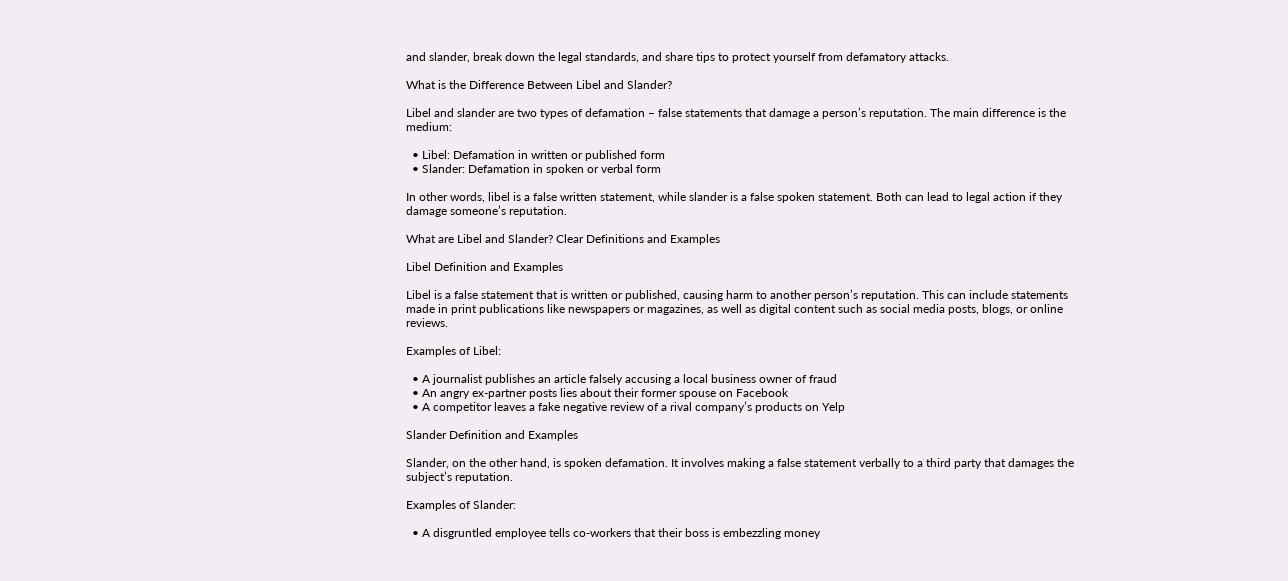and slander, break down the legal standards, and share tips to protect yourself from defamatory attacks.

What is the Difference Between Libel and Slander?

Libel and slander are two types of defamation – false statements that damage a person’s reputation. The main difference is the medium:

  • Libel: Defamation in written or published form
  • Slander: Defamation in spoken or verbal form

In other words, libel is a false written statement, while slander is a false spoken statement. Both can lead to legal action if they damage someone’s reputation.

What are Libel and Slander? Clear Definitions and Examples

Libel Definition and Examples

Libel is a false statement that is written or published, causing harm to another person’s reputation. This can include statements made in print publications like newspapers or magazines, as well as digital content such as social media posts, blogs, or online reviews.

Examples of Libel:

  • A journalist publishes an article falsely accusing a local business owner of fraud
  • An angry ex-partner posts lies about their former spouse on Facebook
  • A competitor leaves a fake negative review of a rival company’s products on Yelp

Slander Definition and Examples

Slander, on the other hand, is spoken defamation. It involves making a false statement verbally to a third party that damages the subject’s reputation.

Examples of Slander:

  • A disgruntled employee tells co-workers that their boss is embezzling money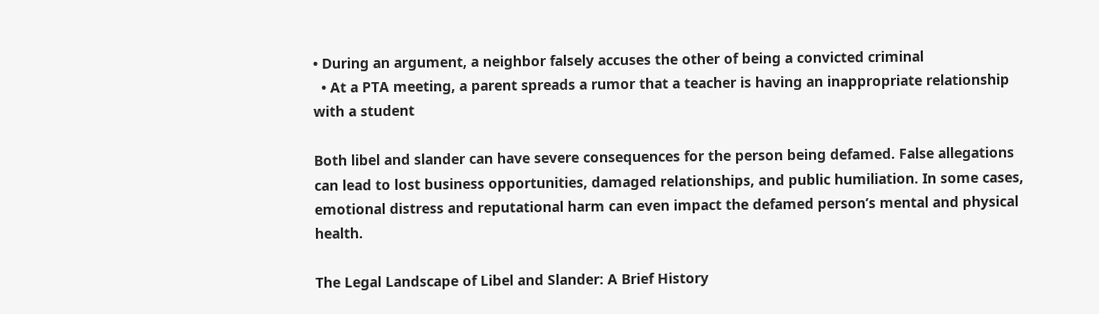• During an argument, a neighbor falsely accuses the other of being a convicted criminal
  • At a PTA meeting, a parent spreads a rumor that a teacher is having an inappropriate relationship with a student

Both libel and slander can have severe consequences for the person being defamed. False allegations can lead to lost business opportunities, damaged relationships, and public humiliation. In some cases, emotional distress and reputational harm can even impact the defamed person’s mental and physical health.

The Legal Landscape of Libel and Slander: A Brief History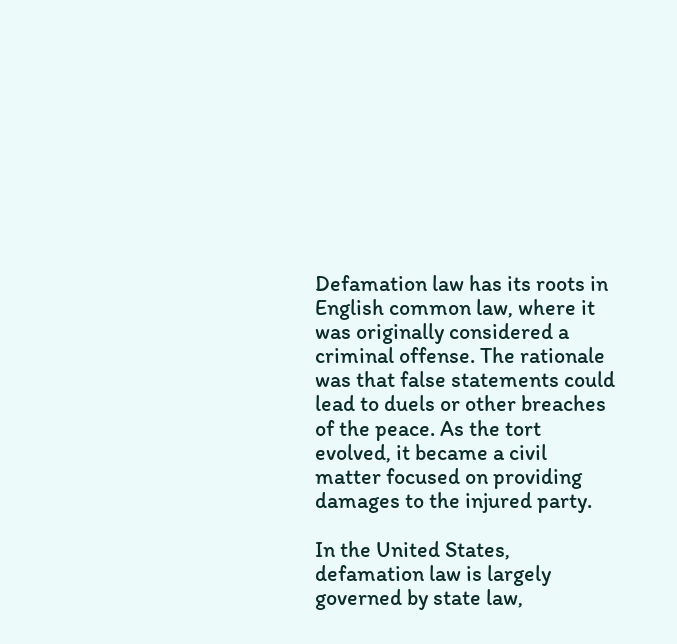Defamation law has its roots in English common law, where it was originally considered a criminal offense. The rationale was that false statements could lead to duels or other breaches of the peace. As the tort evolved, it became a civil matter focused on providing damages to the injured party.

In the United States, defamation law is largely governed by state law,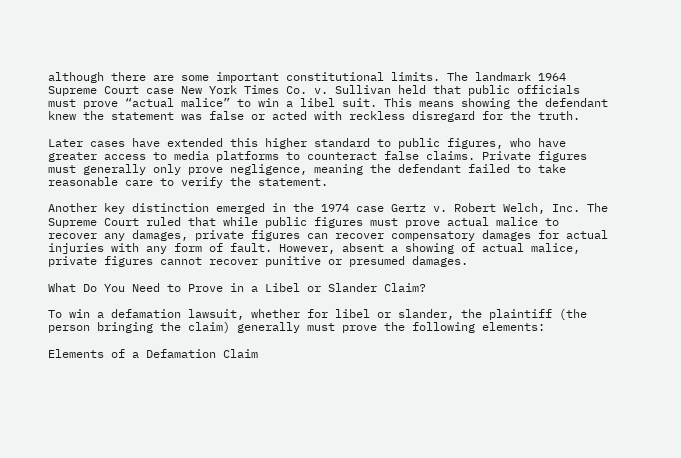although there are some important constitutional limits. The landmark 1964 Supreme Court case New York Times Co. v. Sullivan held that public officials must prove “actual malice” to win a libel suit. This means showing the defendant knew the statement was false or acted with reckless disregard for the truth.

Later cases have extended this higher standard to public figures, who have greater access to media platforms to counteract false claims. Private figures must generally only prove negligence, meaning the defendant failed to take reasonable care to verify the statement.

Another key distinction emerged in the 1974 case Gertz v. Robert Welch, Inc. The Supreme Court ruled that while public figures must prove actual malice to recover any damages, private figures can recover compensatory damages for actual injuries with any form of fault. However, absent a showing of actual malice, private figures cannot recover punitive or presumed damages.

What Do You Need to Prove in a Libel or Slander Claim?

To win a defamation lawsuit, whether for libel or slander, the plaintiff (the person bringing the claim) generally must prove the following elements:

Elements of a Defamation Claim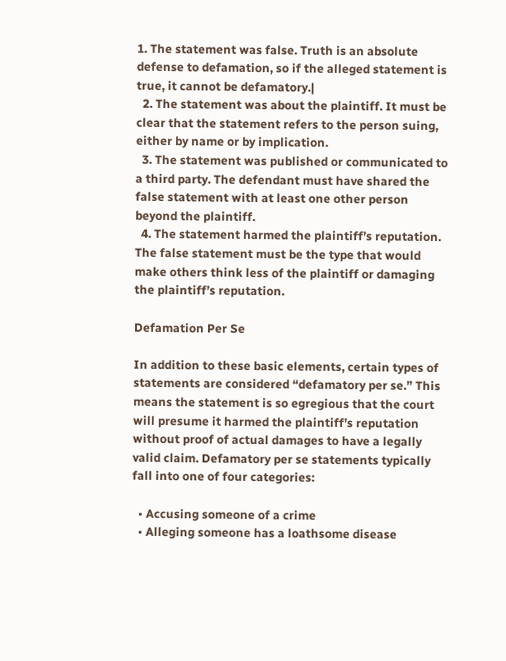1. The statement was false. Truth is an absolute defense to defamation, so if the alleged statement is true, it cannot be defamatory.|
  2. The statement was about the plaintiff. It must be clear that the statement refers to the person suing, either by name or by implication.
  3. The statement was published or communicated to a third party. The defendant must have shared the false statement with at least one other person beyond the plaintiff.
  4. The statement harmed the plaintiff’s reputation. The false statement must be the type that would make others think less of the plaintiff or damaging the plaintiff’s reputation.

Defamation Per Se

In addition to these basic elements, certain types of statements are considered “defamatory per se.” This means the statement is so egregious that the court will presume it harmed the plaintiff’s reputation without proof of actual damages to have a legally valid claim. Defamatory per se statements typically fall into one of four categories:

  • Accusing someone of a crime
  • Alleging someone has a loathsome disease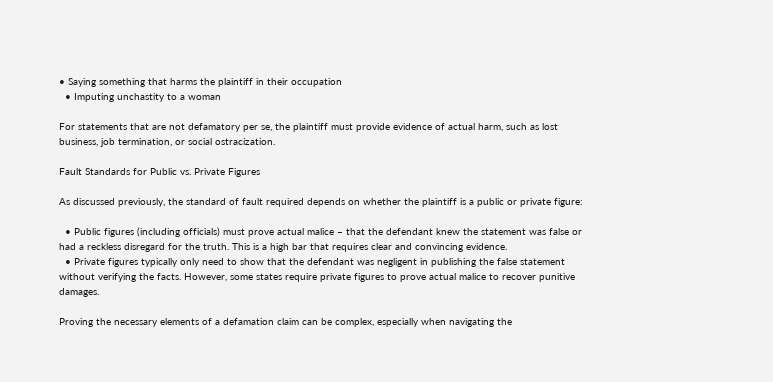• Saying something that harms the plaintiff in their occupation
  • Imputing unchastity to a woman

For statements that are not defamatory per se, the plaintiff must provide evidence of actual harm, such as lost business, job termination, or social ostracization.

Fault Standards for Public vs. Private Figures

As discussed previously, the standard of fault required depends on whether the plaintiff is a public or private figure:

  • Public figures (including officials) must prove actual malice – that the defendant knew the statement was false or had a reckless disregard for the truth. This is a high bar that requires clear and convincing evidence.
  • Private figures typically only need to show that the defendant was negligent in publishing the false statement without verifying the facts. However, some states require private figures to prove actual malice to recover punitive damages.

Proving the necessary elements of a defamation claim can be complex, especially when navigating the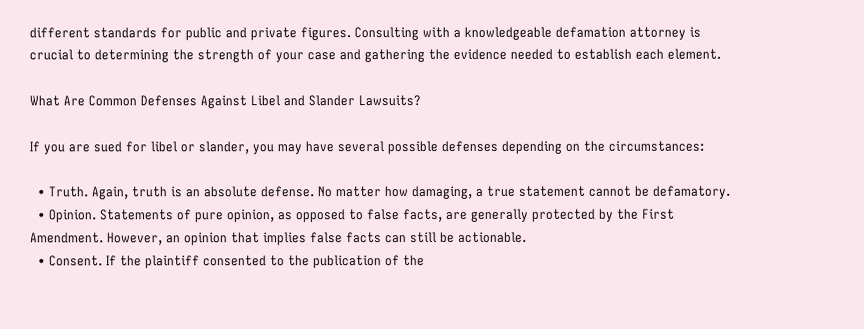different standards for public and private figures. Consulting with a knowledgeable defamation attorney is crucial to determining the strength of your case and gathering the evidence needed to establish each element.

What Are Common Defenses Against Libel and Slander Lawsuits?

If you are sued for libel or slander, you may have several possible defenses depending on the circumstances:

  • Truth. Again, truth is an absolute defense. No matter how damaging, a true statement cannot be defamatory.
  • Opinion. Statements of pure opinion, as opposed to false facts, are generally protected by the First Amendment. However, an opinion that implies false facts can still be actionable.
  • Consent. If the plaintiff consented to the publication of the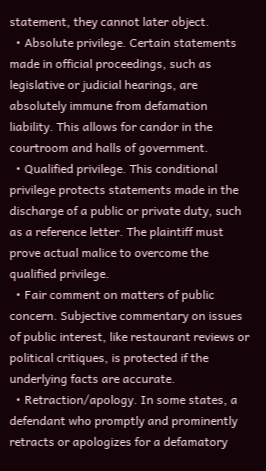statement, they cannot later object.
  • Absolute privilege. Certain statements made in official proceedings, such as legislative or judicial hearings, are absolutely immune from defamation liability. This allows for candor in the courtroom and halls of government.
  • Qualified privilege. This conditional privilege protects statements made in the discharge of a public or private duty, such as a reference letter. The plaintiff must prove actual malice to overcome the qualified privilege.
  • Fair comment on matters of public concern. Subjective commentary on issues of public interest, like restaurant reviews or political critiques, is protected if the underlying facts are accurate.
  • Retraction/apology. In some states, a defendant who promptly and prominently retracts or apologizes for a defamatory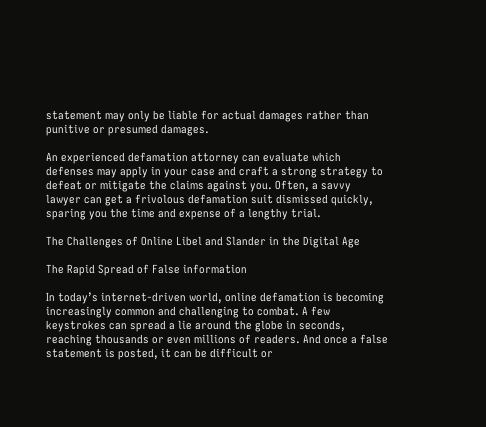statement may only be liable for actual damages rather than punitive or presumed damages.

An experienced defamation attorney can evaluate which defenses may apply in your case and craft a strong strategy to defeat or mitigate the claims against you. Often, a savvy lawyer can get a frivolous defamation suit dismissed quickly, sparing you the time and expense of a lengthy trial.

The Challenges of Online Libel and Slander in the Digital Age

The Rapid Spread of False information

In today’s internet-driven world, online defamation is becoming increasingly common and challenging to combat. A few keystrokes can spread a lie around the globe in seconds, reaching thousands or even millions of readers. And once a false statement is posted, it can be difficult or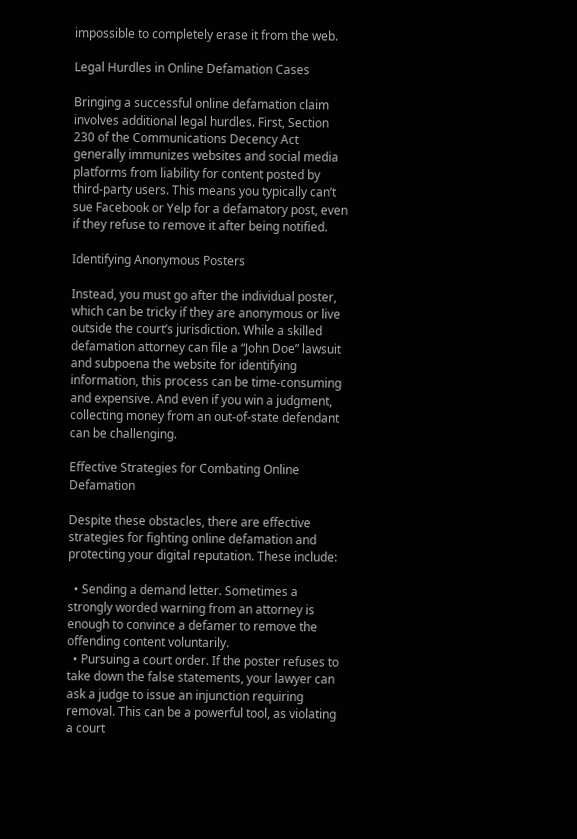impossible to completely erase it from the web.

Legal Hurdles in Online Defamation Cases

Bringing a successful online defamation claim involves additional legal hurdles. First, Section 230 of the Communications Decency Act generally immunizes websites and social media platforms from liability for content posted by third-party users. This means you typically can’t sue Facebook or Yelp for a defamatory post, even if they refuse to remove it after being notified.

Identifying Anonymous Posters

Instead, you must go after the individual poster, which can be tricky if they are anonymous or live outside the court’s jurisdiction. While a skilled defamation attorney can file a “John Doe” lawsuit and subpoena the website for identifying information, this process can be time-consuming and expensive. And even if you win a judgment, collecting money from an out-of-state defendant can be challenging.

Effective Strategies for Combating Online Defamation

Despite these obstacles, there are effective strategies for fighting online defamation and protecting your digital reputation. These include:

  • Sending a demand letter. Sometimes a strongly worded warning from an attorney is enough to convince a defamer to remove the offending content voluntarily.
  • Pursuing a court order. If the poster refuses to take down the false statements, your lawyer can ask a judge to issue an injunction requiring removal. This can be a powerful tool, as violating a court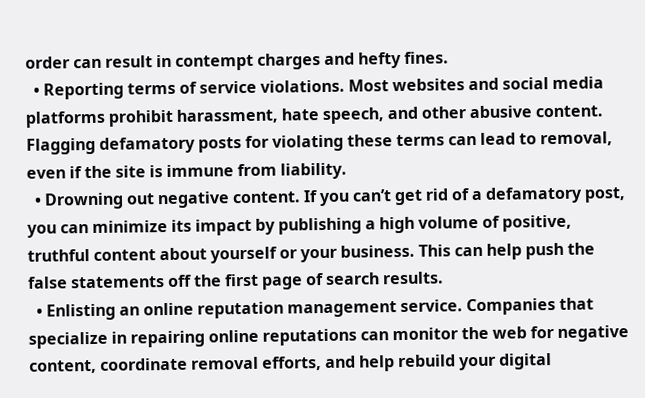order can result in contempt charges and hefty fines.
  • Reporting terms of service violations. Most websites and social media platforms prohibit harassment, hate speech, and other abusive content. Flagging defamatory posts for violating these terms can lead to removal, even if the site is immune from liability.
  • Drowning out negative content. If you can’t get rid of a defamatory post, you can minimize its impact by publishing a high volume of positive, truthful content about yourself or your business. This can help push the false statements off the first page of search results.
  • Enlisting an online reputation management service. Companies that specialize in repairing online reputations can monitor the web for negative content, coordinate removal efforts, and help rebuild your digital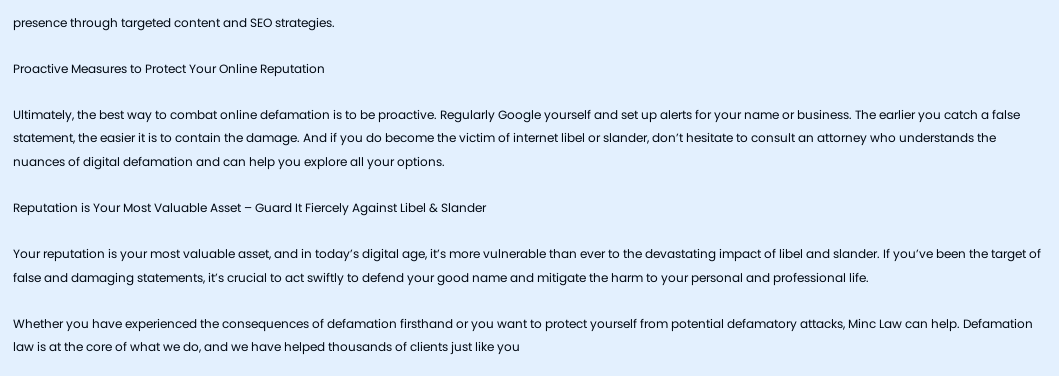presence through targeted content and SEO strategies.

Proactive Measures to Protect Your Online Reputation

Ultimately, the best way to combat online defamation is to be proactive. Regularly Google yourself and set up alerts for your name or business. The earlier you catch a false statement, the easier it is to contain the damage. And if you do become the victim of internet libel or slander, don’t hesitate to consult an attorney who understands the nuances of digital defamation and can help you explore all your options.

Reputation is Your Most Valuable Asset – Guard It Fiercely Against Libel & Slander

Your reputation is your most valuable asset, and in today’s digital age, it’s more vulnerable than ever to the devastating impact of libel and slander. If you’ve been the target of false and damaging statements, it’s crucial to act swiftly to defend your good name and mitigate the harm to your personal and professional life.

Whether you have experienced the consequences of defamation firsthand or you want to protect yourself from potential defamatory attacks, Minc Law can help. Defamation law is at the core of what we do, and we have helped thousands of clients just like you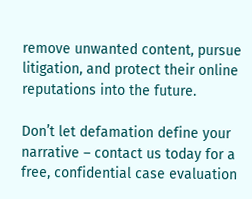remove unwanted content, pursue litigation, and protect their online reputations into the future.

Don’t let defamation define your narrative – contact us today for a free, confidential case evaluation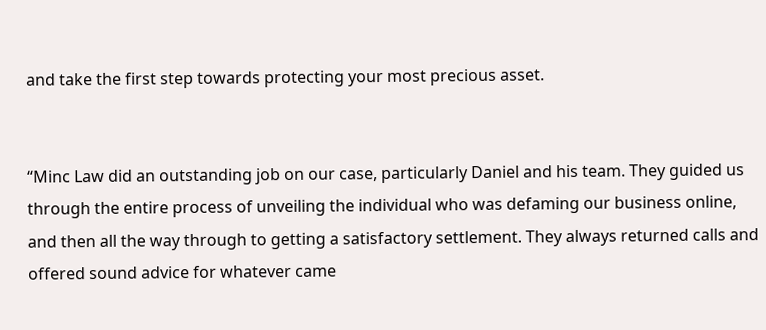and take the first step towards protecting your most precious asset.


“Minc Law did an outstanding job on our case, particularly Daniel and his team. They guided us through the entire process of unveiling the individual who was defaming our business online, and then all the way through to getting a satisfactory settlement. They always returned calls and offered sound advice for whatever came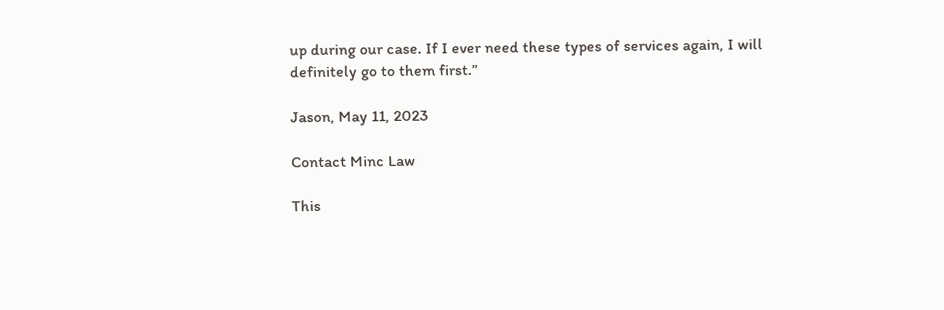up during our case. If I ever need these types of services again, I will definitely go to them first.”

Jason, May 11, 2023

Contact Minc Law

This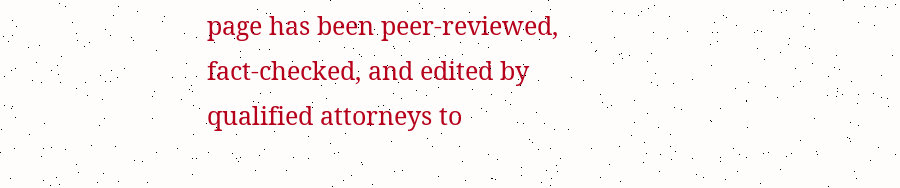page has been peer-reviewed, fact-checked, and edited by qualified attorneys to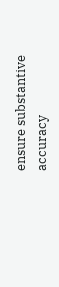ensure substantive accuracy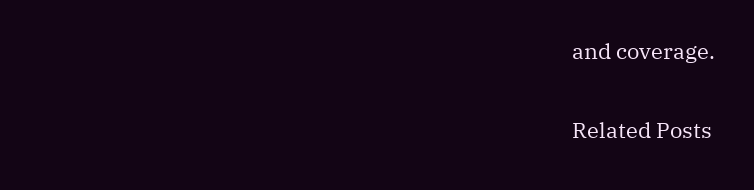and coverage.

Related Posts